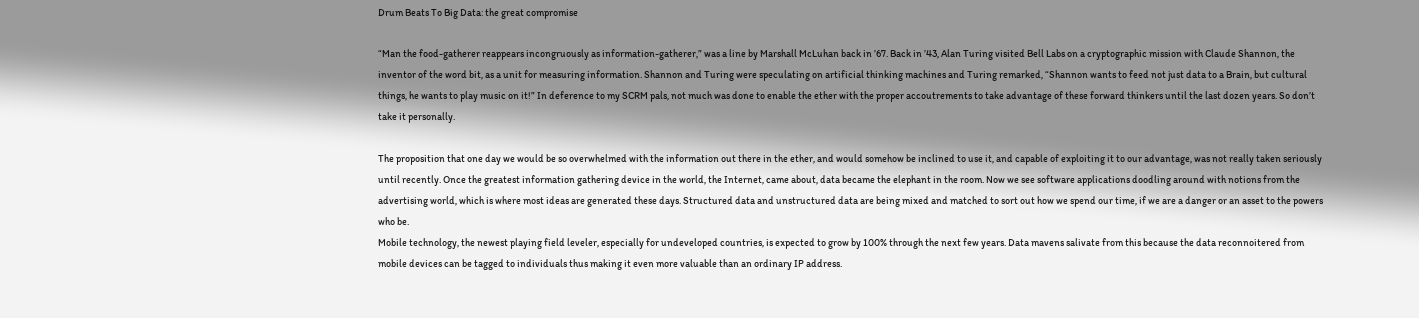Drum Beats To Big Data: the great compromise

“Man the food-gatherer reappears incongruously as information-gatherer,” was a line by Marshall McLuhan back in ’67. Back in ’43, Alan Turing visited Bell Labs on a cryptographic mission with Claude Shannon, the inventor of the word bit, as a unit for measuring information. Shannon and Turing were speculating on artificial thinking machines and Turing remarked, “Shannon wants to feed not just data to a Brain, but cultural things, he wants to play music on it!” In deference to my SCRM pals, not much was done to enable the ether with the proper accoutrements to take advantage of these forward thinkers until the last dozen years. So don’t take it personally.

The proposition that one day we would be so overwhelmed with the information out there in the ether, and would somehow be inclined to use it, and capable of exploiting it to our advantage, was not really taken seriously until recently. Once the greatest information gathering device in the world, the Internet, came about, data became the elephant in the room. Now we see software applications doodling around with notions from the advertising world, which is where most ideas are generated these days. Structured data and unstructured data are being mixed and matched to sort out how we spend our time, if we are a danger or an asset to the powers who be.
Mobile technology, the newest playing field leveler, especially for undeveloped countries, is expected to grow by 100% through the next few years. Data mavens salivate from this because the data reconnoitered from mobile devices can be tagged to individuals thus making it even more valuable than an ordinary IP address.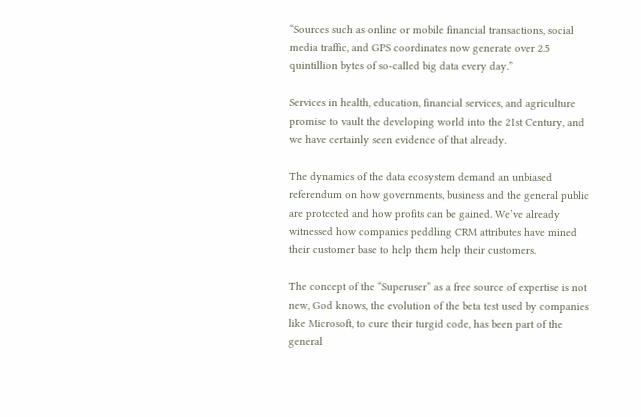“Sources such as online or mobile financial transactions, social media traffic, and GPS coordinates now generate over 2.5 quintillion bytes of so-called big data every day.”

Services in health, education, financial services, and agriculture promise to vault the developing world into the 21st Century, and we have certainly seen evidence of that already.

The dynamics of the data ecosystem demand an unbiased referendum on how governments, business and the general public are protected and how profits can be gained. We’ve already witnessed how companies peddling CRM attributes have mined their customer base to help them help their customers.

The concept of the “Superuser” as a free source of expertise is not new, God knows, the evolution of the beta test used by companies like Microsoft, to cure their turgid code, has been part of the general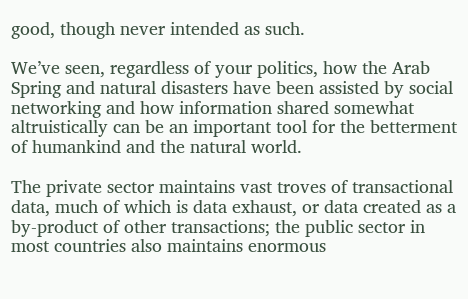good, though never intended as such.

We’ve seen, regardless of your politics, how the Arab Spring and natural disasters have been assisted by social networking and how information shared somewhat altruistically can be an important tool for the betterment of humankind and the natural world.

The private sector maintains vast troves of transactional data, much of which is data exhaust, or data created as a by-product of other transactions; the public sector in most countries also maintains enormous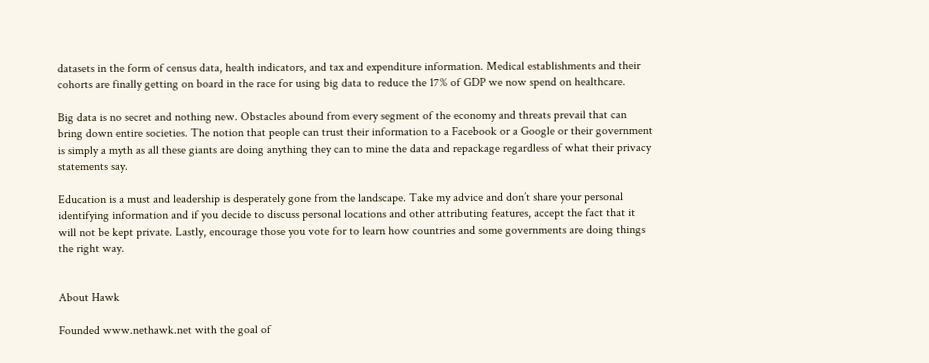datasets in the form of census data, health indicators, and tax and expenditure information. Medical establishments and their cohorts are finally getting on board in the race for using big data to reduce the 17% of GDP we now spend on healthcare.

Big data is no secret and nothing new. Obstacles abound from every segment of the economy and threats prevail that can bring down entire societies. The notion that people can trust their information to a Facebook or a Google or their government is simply a myth as all these giants are doing anything they can to mine the data and repackage regardless of what their privacy statements say.

Education is a must and leadership is desperately gone from the landscape. Take my advice and don’t share your personal identifying information and if you decide to discuss personal locations and other attributing features, accept the fact that it will not be kept private. Lastly, encourage those you vote for to learn how countries and some governments are doing things the right way.


About Hawk

Founded www.nethawk.net with the goal of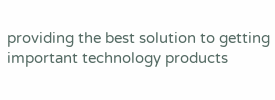providing the best solution to getting important technology products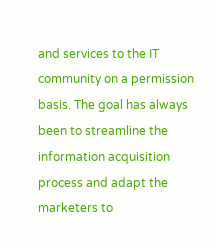and services to the IT community on a permission basis. The goal has always been to streamline the information acquisition process and adapt the marketers to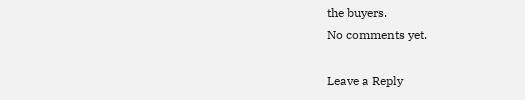the buyers.
No comments yet.

Leave a Reply